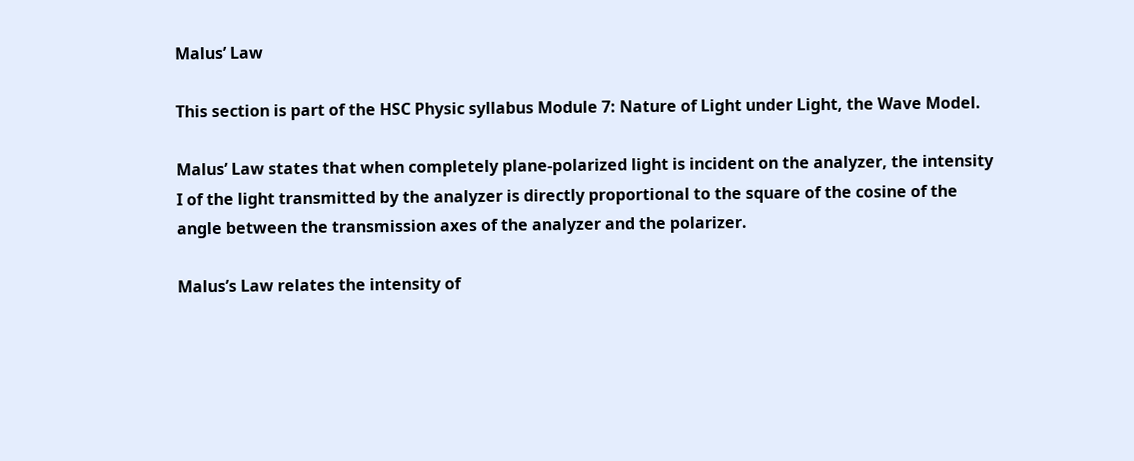Malus’ Law

This section is part of the HSC Physic syllabus Module 7: Nature of Light under Light, the Wave Model.

Malus’ Law states that when completely plane-polarized light is incident on the analyzer, the intensity I of the light transmitted by the analyzer is directly proportional to the square of the cosine of the angle between the transmission axes of the analyzer and the polarizer.

Malus’s Law relates the intensity of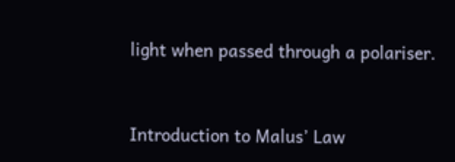light when passed through a polariser.


Introduction to Malus’ Law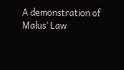A demonstration of Malus’ Law